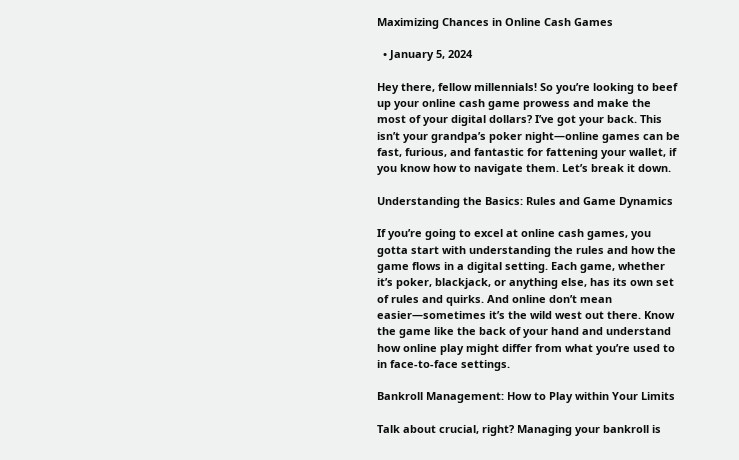Maximizing Chances in Online Cash Games

  • January 5, 2024

Hey there, fellow millennials! So you’re looking to beef up your online cash game prowess and make the most of your digital dollars? I’ve got your back. This isn’t your grandpa’s poker night—online games can be fast, furious, and fantastic for fattening your wallet, if you know how to navigate them. Let’s break it down.

Understanding the Basics: Rules and Game Dynamics

If you’re going to excel at online cash games, you gotta start with understanding the rules and how the game flows in a digital setting. Each game, whether it’s poker, blackjack, or anything else, has its own set of rules and quirks. And online don’t mean easier—sometimes it’s the wild west out there. Know the game like the back of your hand and understand how online play might differ from what you’re used to in face-to-face settings.

Bankroll Management: How to Play within Your Limits

Talk about crucial, right? Managing your bankroll is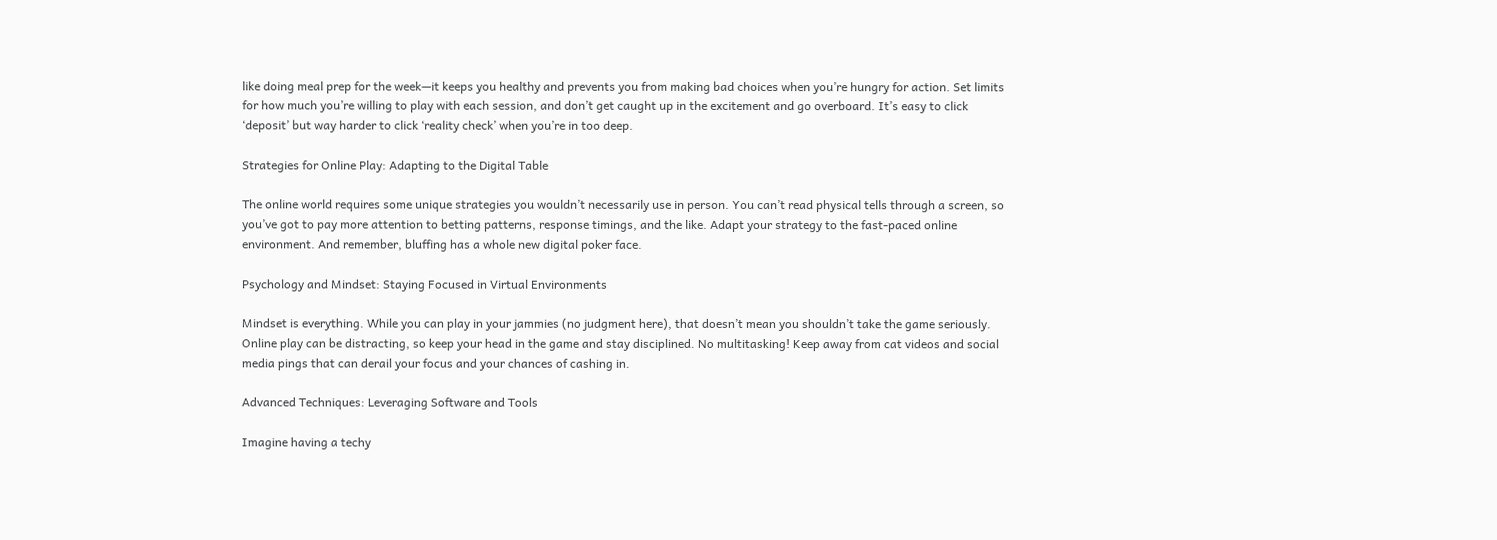like doing meal prep for the week—it keeps you healthy and prevents you from making bad choices when you’re hungry for action. Set limits for how much you’re willing to play with each session, and don’t get caught up in the excitement and go overboard. It’s easy to click ‘deposit’ but way harder to click ‘reality check’ when you’re in too deep.

Strategies for Online Play: Adapting to the Digital Table

The online world requires some unique strategies you wouldn’t necessarily use in person. You can’t read physical tells through a screen, so you’ve got to pay more attention to betting patterns, response timings, and the like. Adapt your strategy to the fast-paced online environment. And remember, bluffing has a whole new digital poker face.

Psychology and Mindset: Staying Focused in Virtual Environments

Mindset is everything. While you can play in your jammies (no judgment here), that doesn’t mean you shouldn’t take the game seriously. Online play can be distracting, so keep your head in the game and stay disciplined. No multitasking! Keep away from cat videos and social media pings that can derail your focus and your chances of cashing in.

Advanced Techniques: Leveraging Software and Tools

Imagine having a techy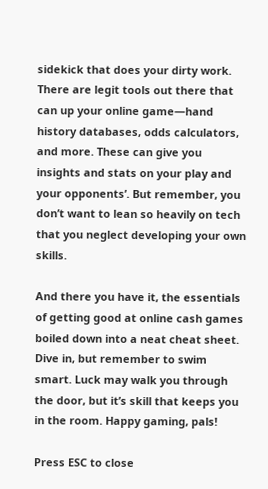sidekick that does your dirty work. There are legit tools out there that can up your online game—hand history databases, odds calculators, and more. These can give you insights and stats on your play and your opponents’. But remember, you don’t want to lean so heavily on tech that you neglect developing your own skills.

And there you have it, the essentials of getting good at online cash games boiled down into a neat cheat sheet. Dive in, but remember to swim smart. Luck may walk you through the door, but it’s skill that keeps you in the room. Happy gaming, pals!

Press ESC to close